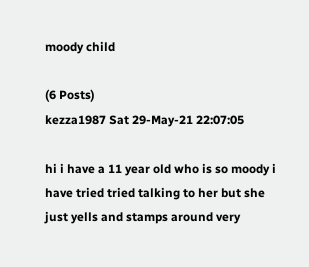moody child

(6 Posts)
kezza1987 Sat 29-May-21 22:07:05

hi i have a 11 year old who is so moody i have tried tried talking to her but she just yells and stamps around very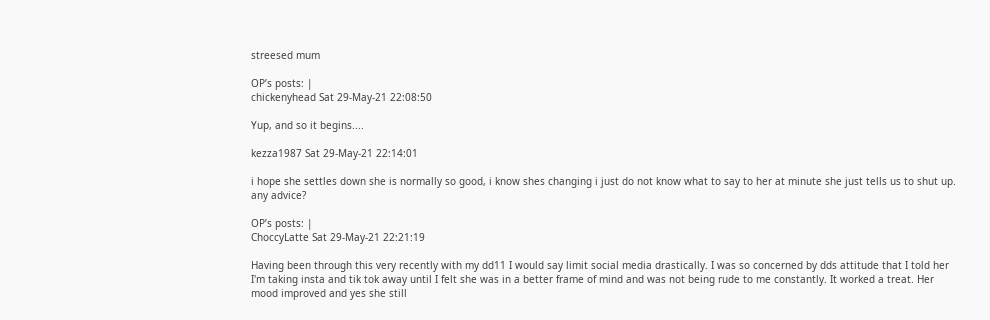streesed mum

OP’s posts: |
chickenyhead Sat 29-May-21 22:08:50

Yup, and so it begins....

kezza1987 Sat 29-May-21 22:14:01

i hope she settles down she is normally so good, i know shes changing i just do not know what to say to her at minute she just tells us to shut up. any advice?

OP’s posts: |
ChoccyLatte Sat 29-May-21 22:21:19

Having been through this very recently with my dd11 I would say limit social media drastically. I was so concerned by dds attitude that I told her I'm taking insta and tik tok away until I felt she was in a better frame of mind and was not being rude to me constantly. It worked a treat. Her mood improved and yes she still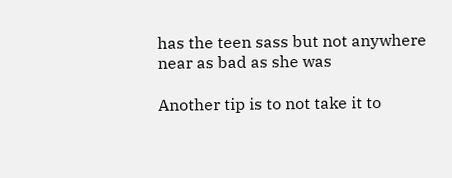has the teen sass but not anywhere near as bad as she was

Another tip is to not take it to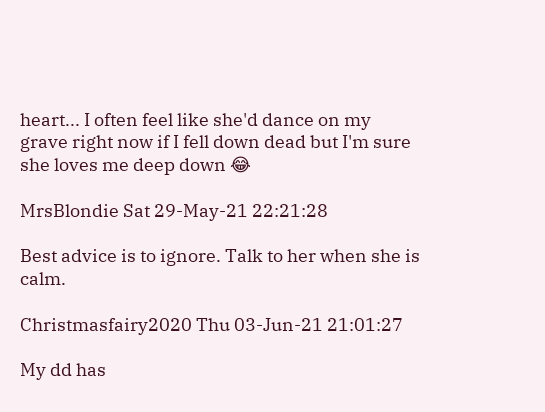heart... I often feel like she'd dance on my grave right now if I fell down dead but I'm sure she loves me deep down 😂

MrsBlondie Sat 29-May-21 22:21:28

Best advice is to ignore. Talk to her when she is calm.

Christmasfairy2020 Thu 03-Jun-21 21:01:27

My dd has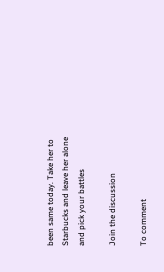been same today. Take her to Starbucks and leave her alone and pick your battles

Join the discussion

To comment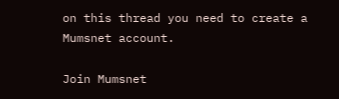on this thread you need to create a Mumsnet account.

Join Mumsnet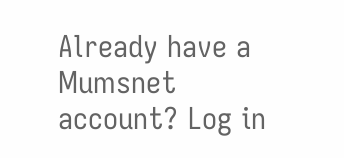Already have a Mumsnet account? Log in